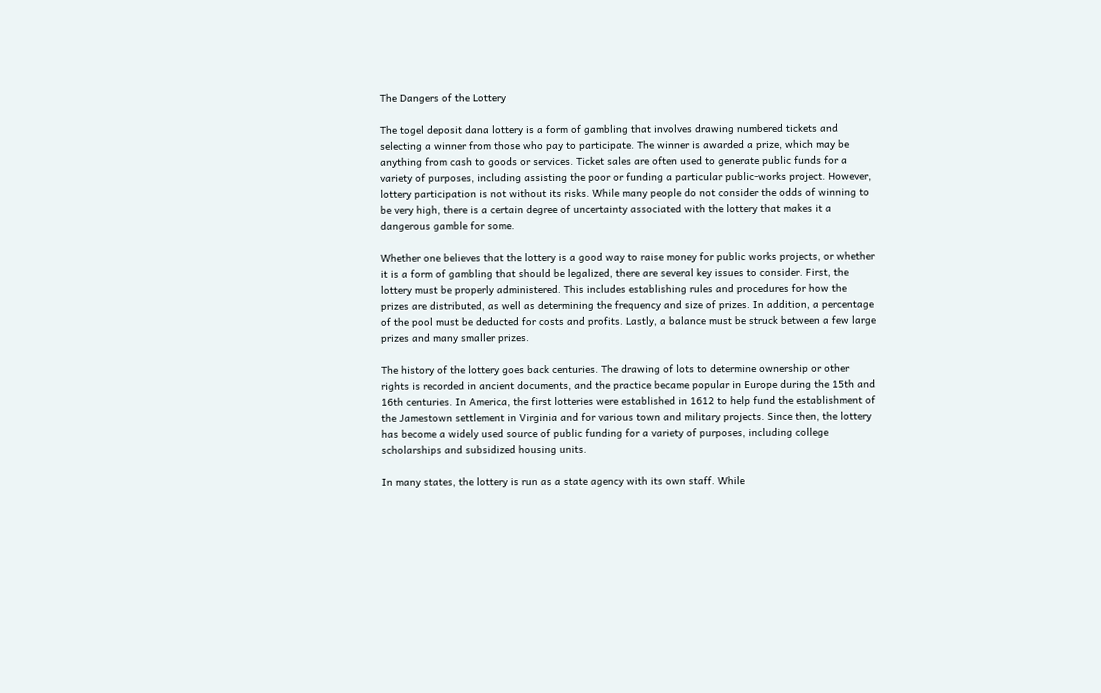The Dangers of the Lottery

The togel deposit dana lottery is a form of gambling that involves drawing numbered tickets and selecting a winner from those who pay to participate. The winner is awarded a prize, which may be anything from cash to goods or services. Ticket sales are often used to generate public funds for a variety of purposes, including assisting the poor or funding a particular public-works project. However, lottery participation is not without its risks. While many people do not consider the odds of winning to be very high, there is a certain degree of uncertainty associated with the lottery that makes it a dangerous gamble for some.

Whether one believes that the lottery is a good way to raise money for public works projects, or whether it is a form of gambling that should be legalized, there are several key issues to consider. First, the lottery must be properly administered. This includes establishing rules and procedures for how the prizes are distributed, as well as determining the frequency and size of prizes. In addition, a percentage of the pool must be deducted for costs and profits. Lastly, a balance must be struck between a few large prizes and many smaller prizes.

The history of the lottery goes back centuries. The drawing of lots to determine ownership or other rights is recorded in ancient documents, and the practice became popular in Europe during the 15th and 16th centuries. In America, the first lotteries were established in 1612 to help fund the establishment of the Jamestown settlement in Virginia and for various town and military projects. Since then, the lottery has become a widely used source of public funding for a variety of purposes, including college scholarships and subsidized housing units.

In many states, the lottery is run as a state agency with its own staff. While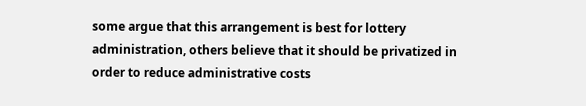some argue that this arrangement is best for lottery administration, others believe that it should be privatized in order to reduce administrative costs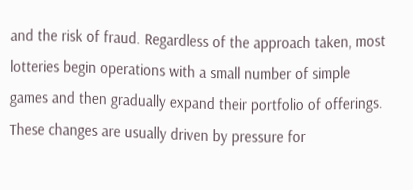and the risk of fraud. Regardless of the approach taken, most lotteries begin operations with a small number of simple games and then gradually expand their portfolio of offerings. These changes are usually driven by pressure for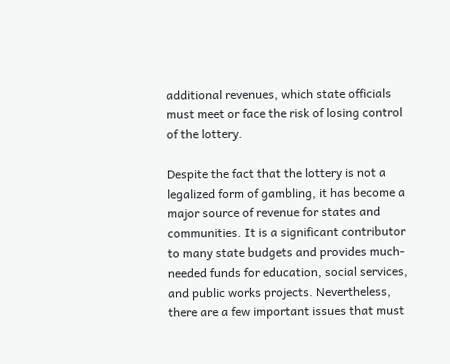additional revenues, which state officials must meet or face the risk of losing control of the lottery.

Despite the fact that the lottery is not a legalized form of gambling, it has become a major source of revenue for states and communities. It is a significant contributor to many state budgets and provides much-needed funds for education, social services, and public works projects. Nevertheless, there are a few important issues that must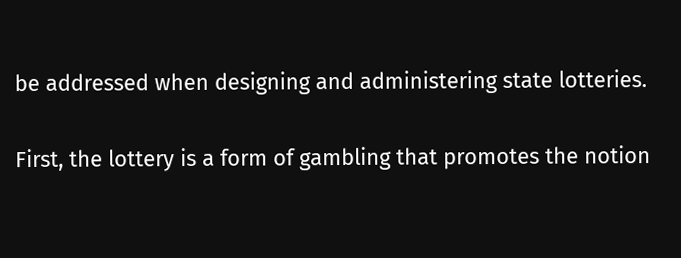be addressed when designing and administering state lotteries.

First, the lottery is a form of gambling that promotes the notion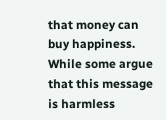that money can buy happiness. While some argue that this message is harmless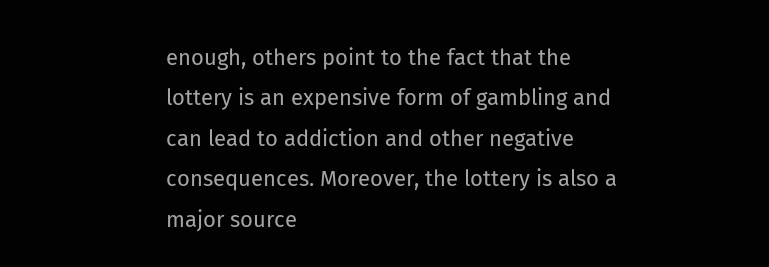enough, others point to the fact that the lottery is an expensive form of gambling and can lead to addiction and other negative consequences. Moreover, the lottery is also a major source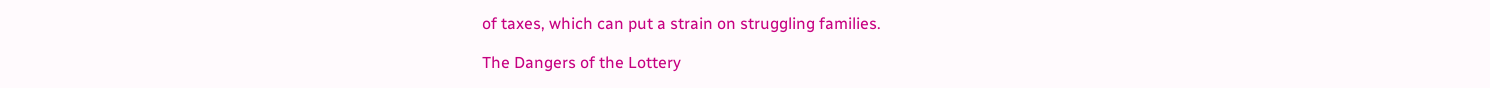of taxes, which can put a strain on struggling families.

The Dangers of the Lottery